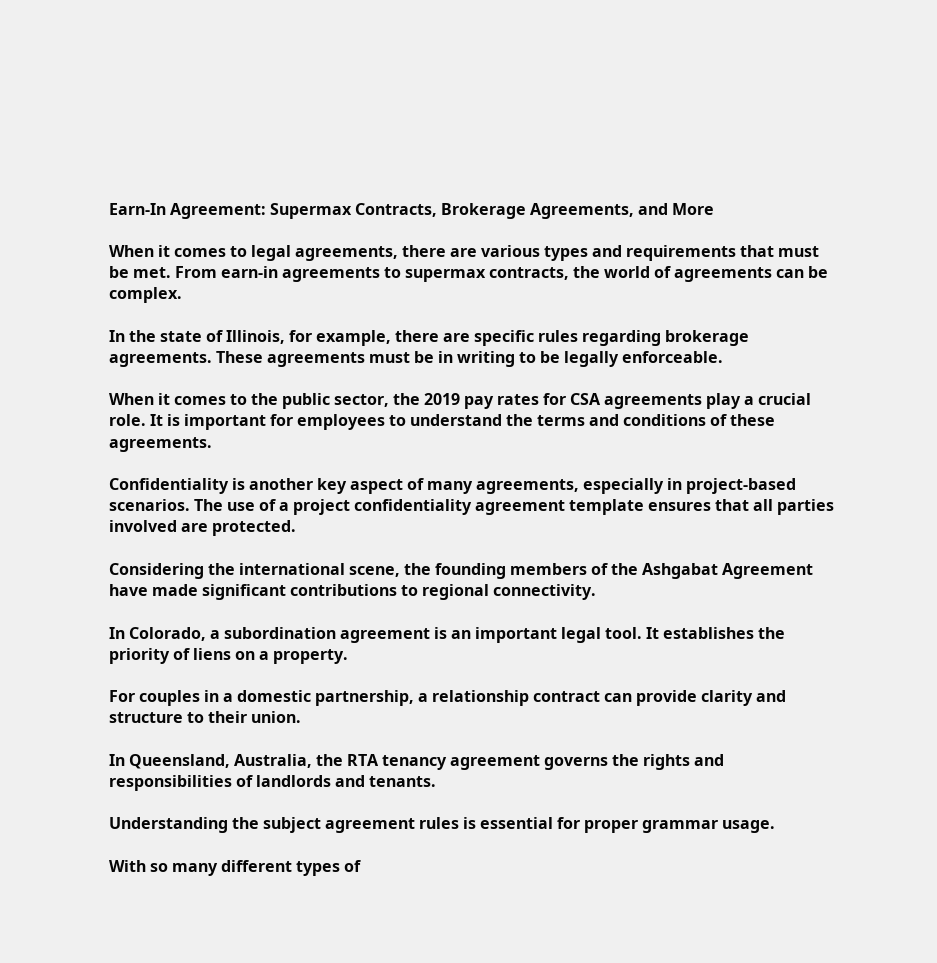Earn-In Agreement: Supermax Contracts, Brokerage Agreements, and More

When it comes to legal agreements, there are various types and requirements that must be met. From earn-in agreements to supermax contracts, the world of agreements can be complex.

In the state of Illinois, for example, there are specific rules regarding brokerage agreements. These agreements must be in writing to be legally enforceable.

When it comes to the public sector, the 2019 pay rates for CSA agreements play a crucial role. It is important for employees to understand the terms and conditions of these agreements.

Confidentiality is another key aspect of many agreements, especially in project-based scenarios. The use of a project confidentiality agreement template ensures that all parties involved are protected.

Considering the international scene, the founding members of the Ashgabat Agreement have made significant contributions to regional connectivity.

In Colorado, a subordination agreement is an important legal tool. It establishes the priority of liens on a property.

For couples in a domestic partnership, a relationship contract can provide clarity and structure to their union.

In Queensland, Australia, the RTA tenancy agreement governs the rights and responsibilities of landlords and tenants.

Understanding the subject agreement rules is essential for proper grammar usage.

With so many different types of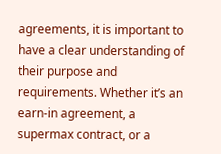agreements, it is important to have a clear understanding of their purpose and requirements. Whether it’s an earn-in agreement, a supermax contract, or a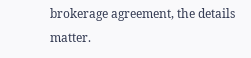brokerage agreement, the details matter.